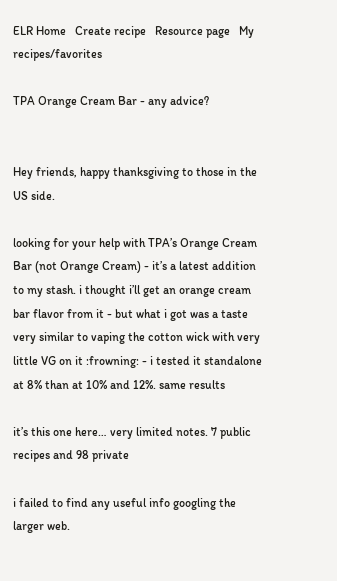ELR Home   Create recipe   Resource page   My recipes/favorites

TPA Orange Cream Bar - any advice?


Hey friends, happy thanksgiving to those in the US side.

looking for your help with TPA’s Orange Cream Bar (not Orange Cream) - it’s a latest addition to my stash. i thought i’ll get an orange cream bar flavor from it - but what i got was a taste very similar to vaping the cotton wick with very little VG on it :frowning: - i tested it standalone at 8% than at 10% and 12%. same results

it’s this one here… very limited notes. 7 public recipes and 98 private

i failed to find any useful info googling the larger web.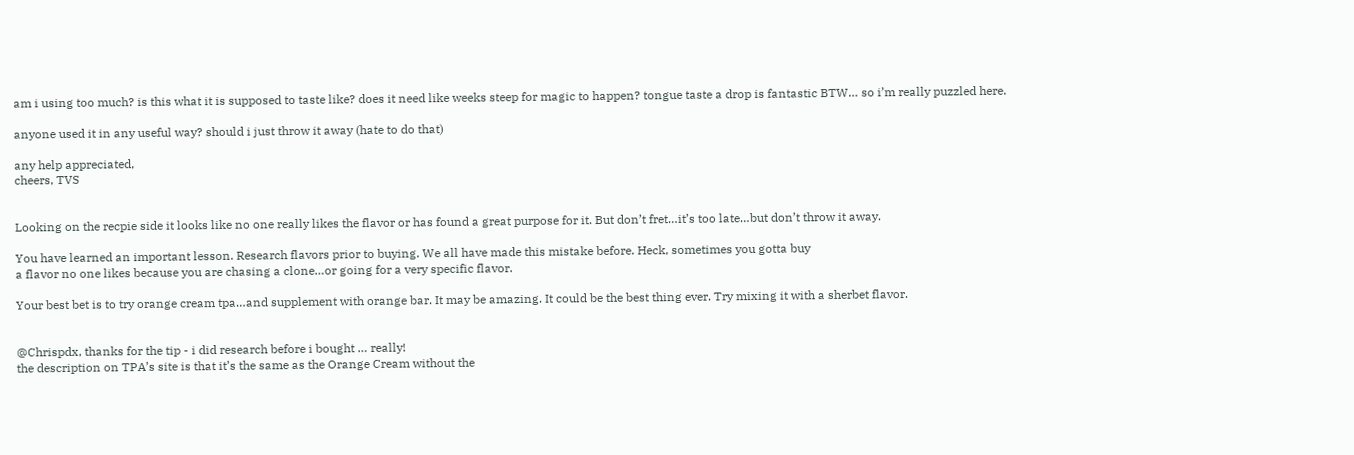am i using too much? is this what it is supposed to taste like? does it need like weeks steep for magic to happen? tongue taste a drop is fantastic BTW… so i’m really puzzled here.

anyone used it in any useful way? should i just throw it away (hate to do that)

any help appreciated,
cheers, TVS


Looking on the recpie side it looks like no one really likes the flavor or has found a great purpose for it. But don’t fret…it’s too late…but don’t throw it away.

You have learned an important lesson. Research flavors prior to buying. We all have made this mistake before. Heck, sometimes you gotta buy
a flavor no one likes because you are chasing a clone…or going for a very specific flavor.

Your best bet is to try orange cream tpa…and supplement with orange bar. It may be amazing. It could be the best thing ever. Try mixing it with a sherbet flavor.


@Chrispdx, thanks for the tip - i did research before i bought … really!
the description on TPA’s site is that it’s the same as the Orange Cream without the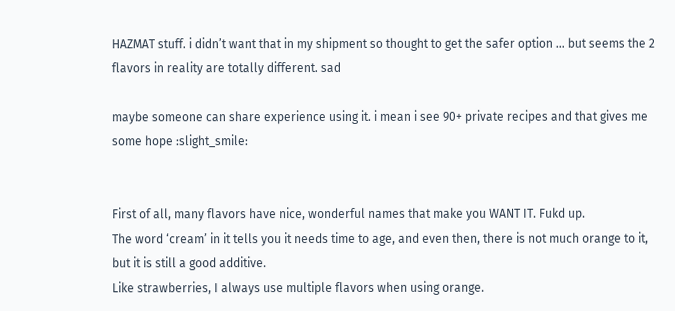HAZMAT stuff. i didn’t want that in my shipment so thought to get the safer option … but seems the 2 flavors in reality are totally different. sad

maybe someone can share experience using it. i mean i see 90+ private recipes and that gives me some hope :slight_smile:


First of all, many flavors have nice, wonderful names that make you WANT IT. Fukd up.
The word ‘cream’ in it tells you it needs time to age, and even then, there is not much orange to it,
but it is still a good additive.
Like strawberries, I always use multiple flavors when using orange.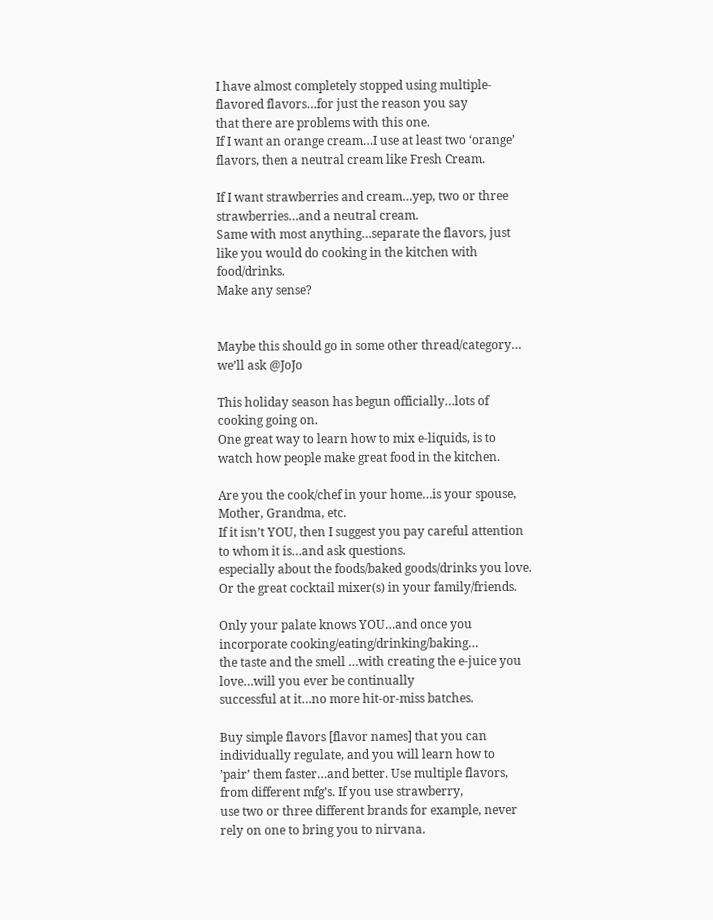I have almost completely stopped using multiple-flavored flavors…for just the reason you say
that there are problems with this one.
If I want an orange cream…I use at least two ‘orange’ flavors, then a neutral cream like Fresh Cream.

If I want strawberries and cream…yep, two or three strawberries…and a neutral cream.
Same with most anything…separate the flavors, just like you would do cooking in the kitchen with food/drinks.
Make any sense?


Maybe this should go in some other thread/category… we’ll ask @JoJo

This holiday season has begun officially…lots of cooking going on.
One great way to learn how to mix e-liquids, is to watch how people make great food in the kitchen.

Are you the cook/chef in your home…is your spouse, Mother, Grandma, etc.
If it isn’t YOU, then I suggest you pay careful attention to whom it is…and ask questions.
especially about the foods/baked goods/drinks you love. Or the great cocktail mixer(s) in your family/friends.

Only your palate knows YOU…and once you incorporate cooking/eating/drinking/baking…
the taste and the smell …with creating the e-juice you love…will you ever be continually
successful at it…no more hit-or-miss batches.

Buy simple flavors [flavor names] that you can individually regulate, and you will learn how to
’pair’ them faster…and better. Use multiple flavors, from different mfg’s. If you use strawberry,
use two or three different brands for example, never rely on one to bring you to nirvana.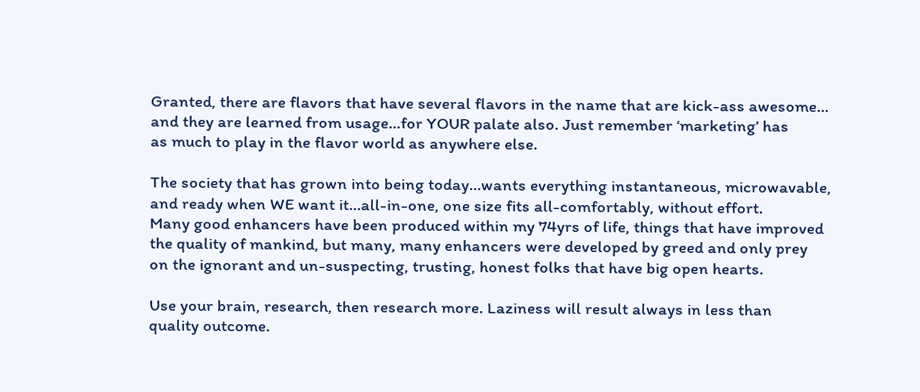Granted, there are flavors that have several flavors in the name that are kick-ass awesome…
and they are learned from usage…for YOUR palate also. Just remember ‘marketing’ has
as much to play in the flavor world as anywhere else.

The society that has grown into being today…wants everything instantaneous, microwavable,
and ready when WE want it…all-in-one, one size fits all-comfortably, without effort.
Many good enhancers have been produced within my 74yrs of life, things that have improved
the quality of mankind, but many, many enhancers were developed by greed and only prey
on the ignorant and un-suspecting, trusting, honest folks that have big open hearts.

Use your brain, research, then research more. Laziness will result always in less than
quality outcome.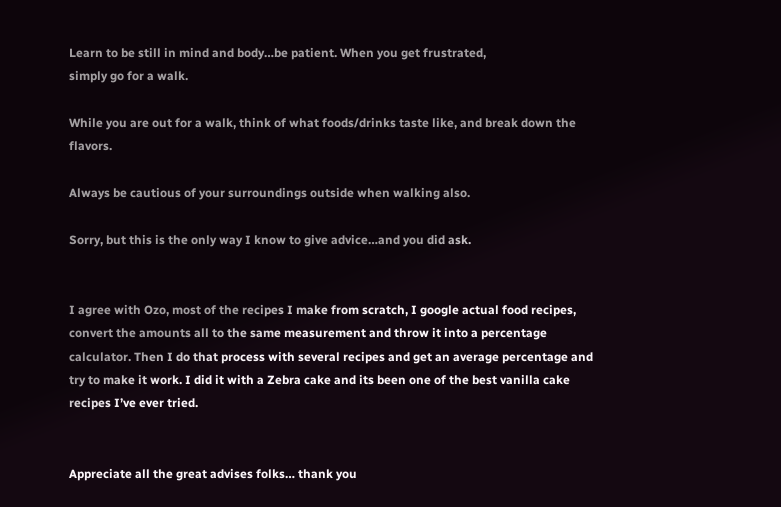Learn to be still in mind and body…be patient. When you get frustrated,
simply go for a walk.

While you are out for a walk, think of what foods/drinks taste like, and break down the flavors.

Always be cautious of your surroundings outside when walking also.

Sorry, but this is the only way I know to give advice…and you did ask.


I agree with Ozo, most of the recipes I make from scratch, I google actual food recipes, convert the amounts all to the same measurement and throw it into a percentage calculator. Then I do that process with several recipes and get an average percentage and try to make it work. I did it with a Zebra cake and its been one of the best vanilla cake recipes I’ve ever tried.


Appreciate all the great advises folks… thank you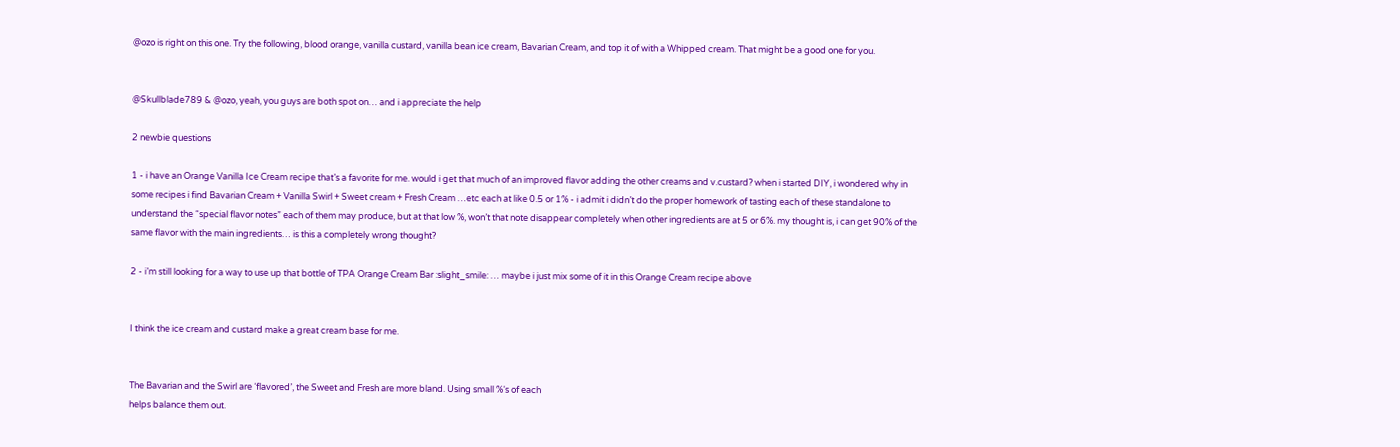@ozo is right on this one. Try the following, blood orange, vanilla custard, vanilla bean ice cream, Bavarian Cream, and top it of with a Whipped cream. That might be a good one for you.


@Skullblade789 & @ozo, yeah, you guys are both spot on… and i appreciate the help

2 newbie questions

1 - i have an Orange Vanilla Ice Cream recipe that’s a favorite for me. would i get that much of an improved flavor adding the other creams and v.custard? when i started DIY, i wondered why in some recipes i find Bavarian Cream + Vanilla Swirl + Sweet cream + Fresh Cream …etc each at like 0.5 or 1% - i admit i didn’t do the proper homework of tasting each of these standalone to understand the “special flavor notes” each of them may produce, but at that low %, won’t that note disappear completely when other ingredients are at 5 or 6%. my thought is, i can get 90% of the same flavor with the main ingredients… is this a completely wrong thought?

2 - i’m still looking for a way to use up that bottle of TPA Orange Cream Bar :slight_smile: … maybe i just mix some of it in this Orange Cream recipe above


I think the ice cream and custard make a great cream base for me.


The Bavarian and the Swirl are ‘flavored’, the Sweet and Fresh are more bland. Using small %‘s of each
helps balance them out.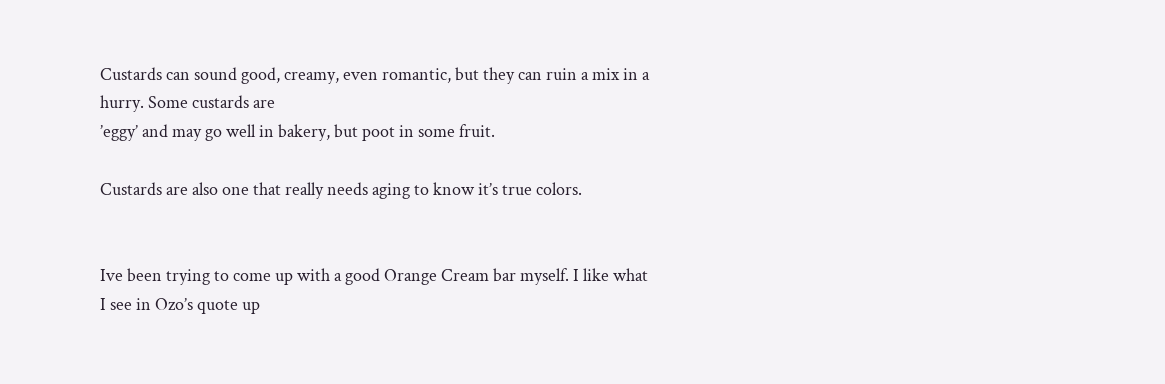Custards can sound good, creamy, even romantic, but they can ruin a mix in a hurry. Some custards are
’eggy’ and may go well in bakery, but poot in some fruit.

Custards are also one that really needs aging to know it’s true colors.


Ive been trying to come up with a good Orange Cream bar myself. I like what I see in Ozo’s quote up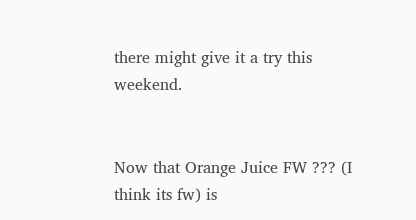there might give it a try this weekend.


Now that Orange Juice FW ??? (I think its fw) is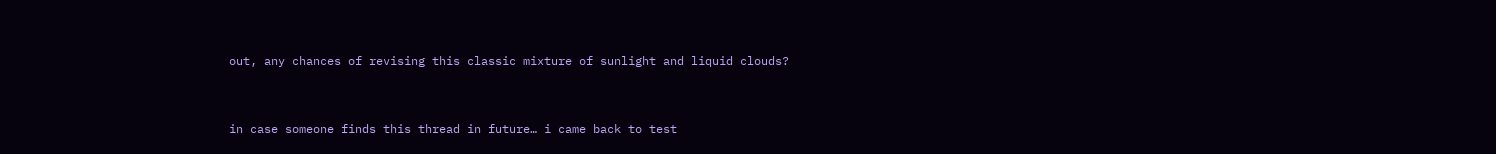out, any chances of revising this classic mixture of sunlight and liquid clouds?


in case someone finds this thread in future… i came back to test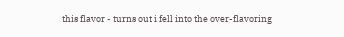this flavor - turns out i fell into the over-flavoring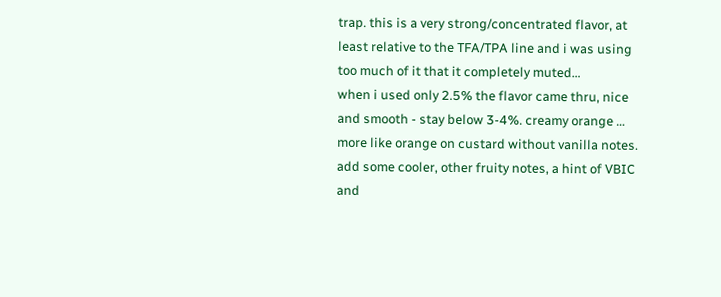trap. this is a very strong/concentrated flavor, at least relative to the TFA/TPA line and i was using too much of it that it completely muted…
when i used only 2.5% the flavor came thru, nice and smooth - stay below 3-4%. creamy orange … more like orange on custard without vanilla notes. add some cooler, other fruity notes, a hint of VBIC and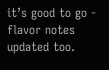it’s good to go - flavor notes updated too.